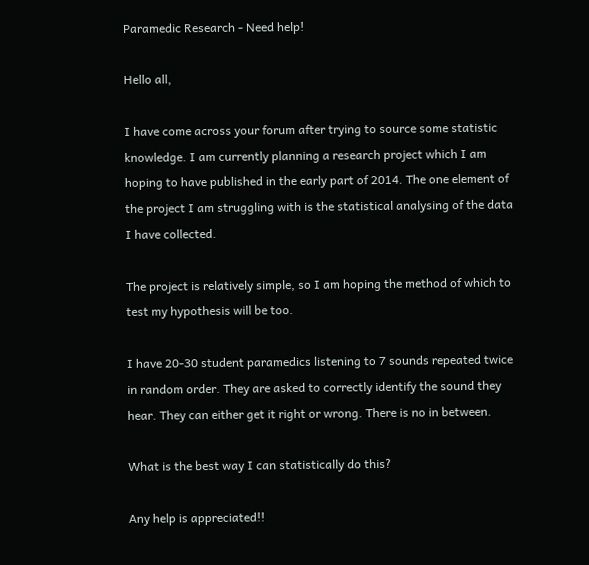Paramedic Research - Need help!

Hello all,

I have come across your forum after trying to source some statistic knowledge. I am currently planning a research project which I am hoping to have published in the early part of 2014. The one element of the project I am struggling with is the statistical analysing of the data I have collected.

The project is relatively simple, so I am hoping the method of which to test my hypothesis will be too.

I have 20-30 student paramedics listening to 7 sounds repeated twice in random order. They are asked to correctly identify the sound they hear. They can either get it right or wrong. There is no in between.

What is the best way I can statistically do this?

Any help is appreciated!!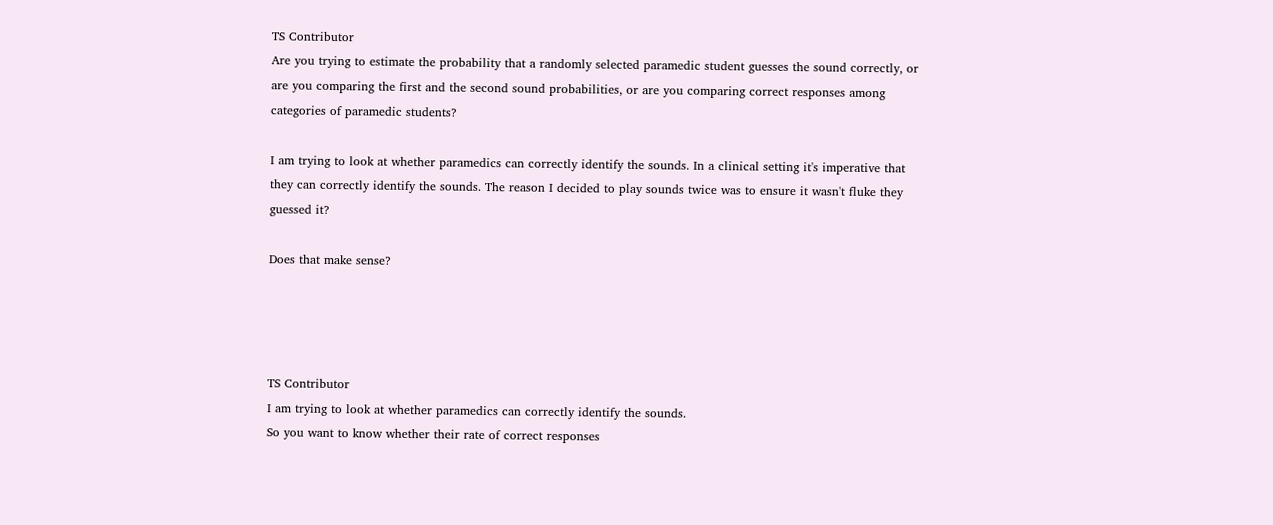TS Contributor
Are you trying to estimate the probability that a randomly selected paramedic student guesses the sound correctly, or are you comparing the first and the second sound probabilities, or are you comparing correct responses among categories of paramedic students?

I am trying to look at whether paramedics can correctly identify the sounds. In a clinical setting it's imperative that they can correctly identify the sounds. The reason I decided to play sounds twice was to ensure it wasn't fluke they guessed it?

Does that make sense?




TS Contributor
I am trying to look at whether paramedics can correctly identify the sounds.
So you want to know whether their rate of correct responses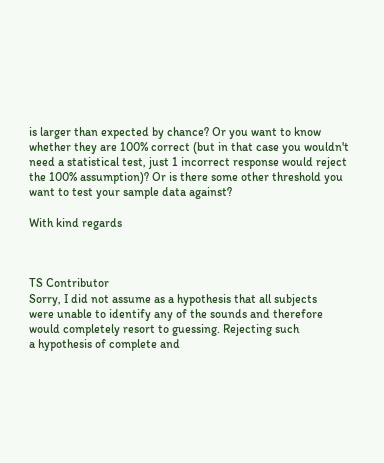is larger than expected by chance? Or you want to know
whether they are 100% correct (but in that case you wouldn't
need a statistical test, just 1 incorrect response would reject
the 100% assumption)? Or is there some other threshold you
want to test your sample data against?

With kind regards



TS Contributor
Sorry, I did not assume as a hypothesis that all subjects
were unable to identify any of the sounds and therefore
would completely resort to guessing. Rejecting such
a hypothesis of complete and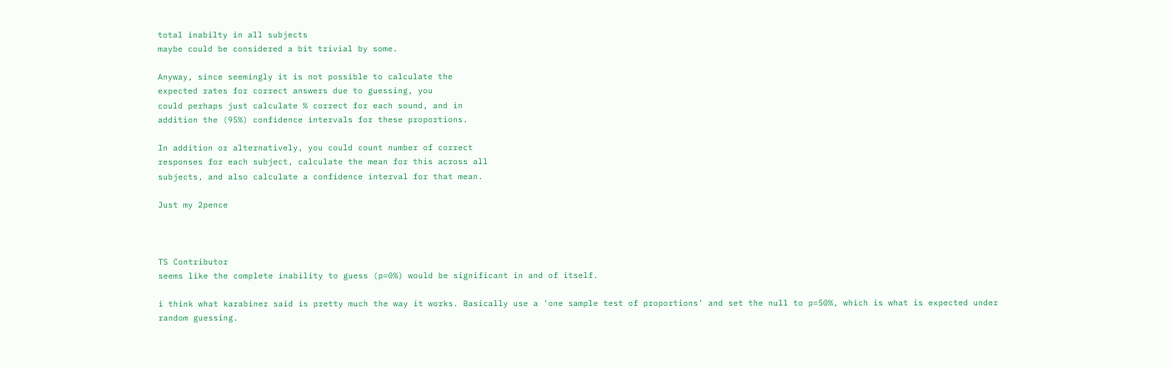total inabilty in all subjects
maybe could be considered a bit trivial by some.

Anyway, since seemingly it is not possible to calculate the
expected rates for correct answers due to guessing, you
could perhaps just calculate % correct for each sound, and in
addition the (95%) confidence intervals for these proportions.

In addition or alternatively, you could count number of correct
responses for each subject, calculate the mean for this across all
subjects, and also calculate a confidence interval for that mean.

Just my 2pence



TS Contributor
seems like the complete inability to guess (p=0%) would be significant in and of itself.

i think what karabiner said is pretty much the way it works. Basically use a 'one sample test of proportions' and set the null to p=50%, which is what is expected under random guessing.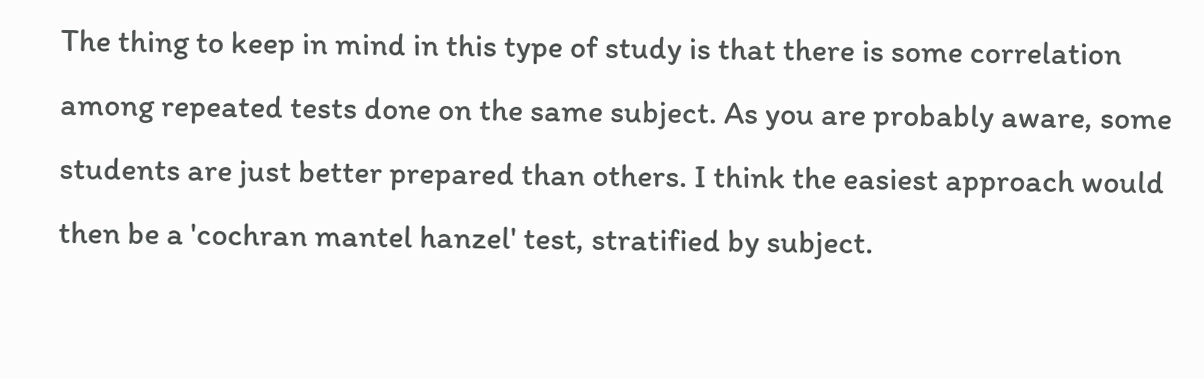The thing to keep in mind in this type of study is that there is some correlation among repeated tests done on the same subject. As you are probably aware, some students are just better prepared than others. I think the easiest approach would then be a 'cochran mantel hanzel' test, stratified by subject.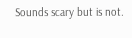Sounds scary but is not.